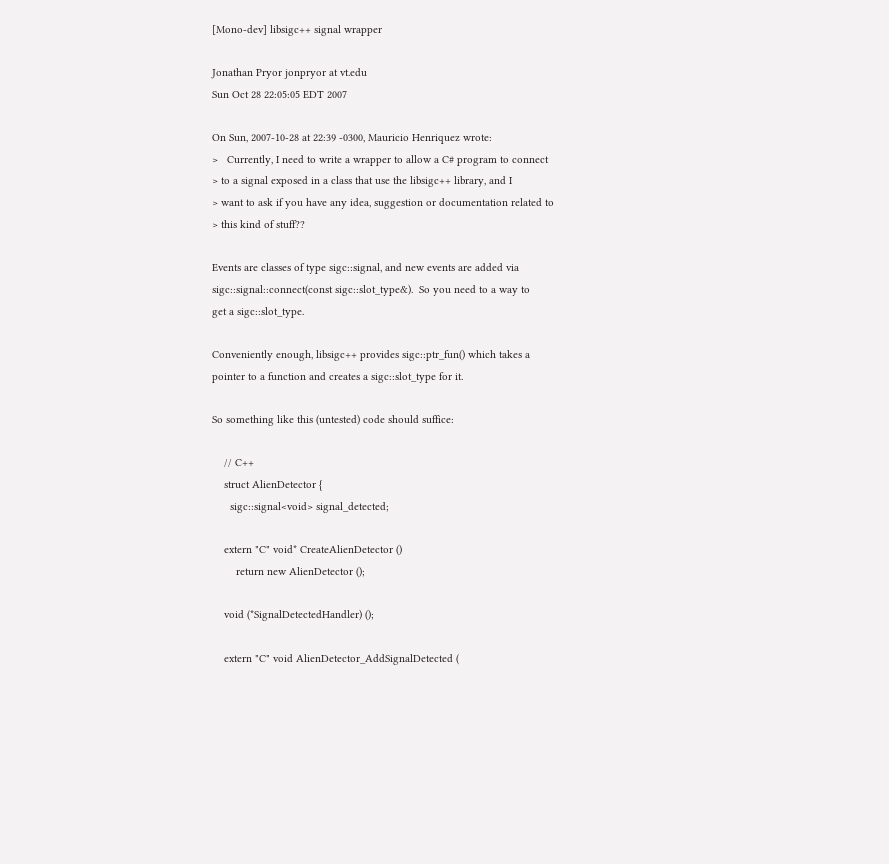[Mono-dev] libsigc++ signal wrapper

Jonathan Pryor jonpryor at vt.edu
Sun Oct 28 22:05:05 EDT 2007

On Sun, 2007-10-28 at 22:39 -0300, Mauricio Henriquez wrote:
>   Currently, I need to write a wrapper to allow a C# program to connect
> to a signal exposed in a class that use the libsigc++ library, and I
> want to ask if you have any idea, suggestion or documentation related to
> this kind of stuff??

Events are classes of type sigc::signal, and new events are added via
sigc::signal::connect(const sigc::slot_type&).  So you need to a way to
get a sigc::slot_type.

Conveniently enough, libsigc++ provides sigc::ptr_fun() which takes a
pointer to a function and creates a sigc::slot_type for it.

So something like this (untested) code should suffice:

    // C++
    struct AlienDetector {
      sigc::signal<void> signal_detected;

    extern "C" void* CreateAlienDetector ()
        return new AlienDetector ();

    void (*SignalDetectedHandler) ();

    extern "C" void AlienDetector_AddSignalDetected (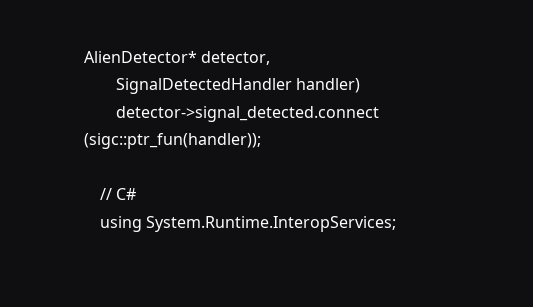AlienDetector* detector,
        SignalDetectedHandler handler)
        detector->signal_detected.connect (sigc::ptr_fun(handler));

    // C#
    using System.Runtime.InteropServices;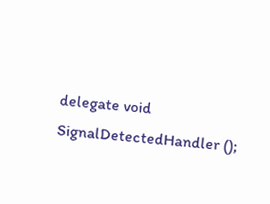delegate void SignalDetectedHandler ();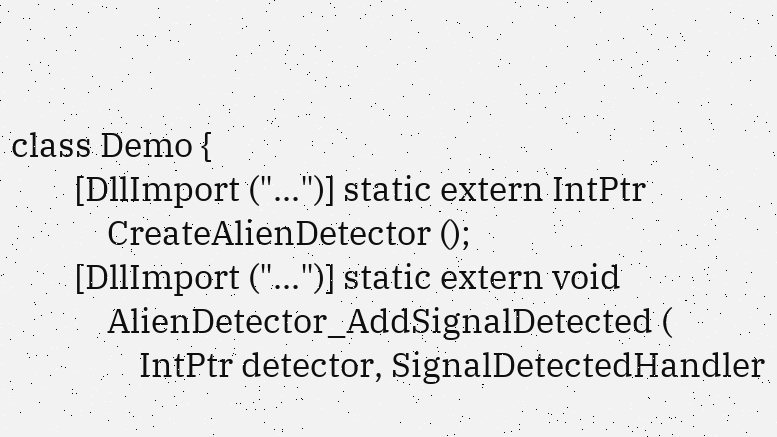class Demo {
        [DllImport ("...")] static extern IntPtr
            CreateAlienDetector ();
        [DllImport ("...")] static extern void
            AlienDetector_AddSignalDetected (
                IntPtr detector, SignalDetectedHandler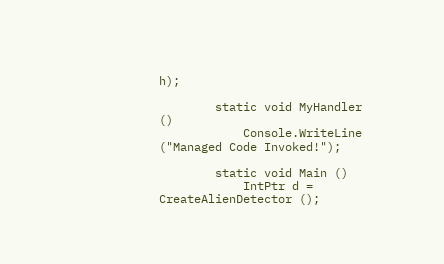h);

        static void MyHandler ()
            Console.WriteLine ("Managed Code Invoked!");

        static void Main ()
            IntPtr d = CreateAlienDetector ();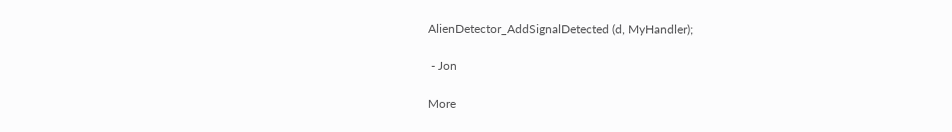AlienDetector_AddSignalDetected (d, MyHandler);

 - Jon

More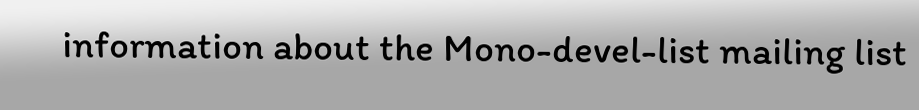information about the Mono-devel-list mailing list